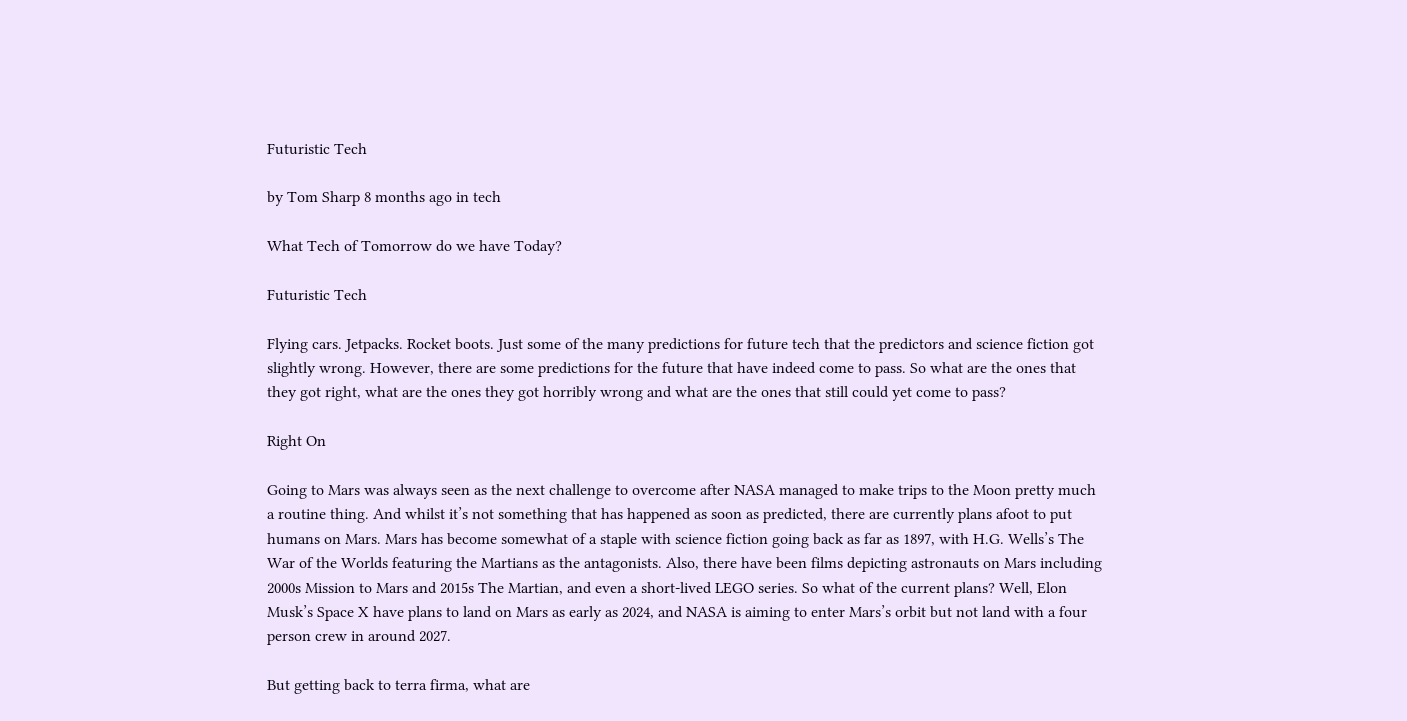Futuristic Tech

by Tom Sharp 8 months ago in tech

What Tech of Tomorrow do we have Today?

Futuristic Tech

Flying cars. Jetpacks. Rocket boots. Just some of the many predictions for future tech that the predictors and science fiction got slightly wrong. However, there are some predictions for the future that have indeed come to pass. So what are the ones that they got right, what are the ones they got horribly wrong and what are the ones that still could yet come to pass?

Right On

Going to Mars was always seen as the next challenge to overcome after NASA managed to make trips to the Moon pretty much a routine thing. And whilst it’s not something that has happened as soon as predicted, there are currently plans afoot to put humans on Mars. Mars has become somewhat of a staple with science fiction going back as far as 1897, with H.G. Wells’s The War of the Worlds featuring the Martians as the antagonists. Also, there have been films depicting astronauts on Mars including 2000s Mission to Mars and 2015s The Martian, and even a short-lived LEGO series. So what of the current plans? Well, Elon Musk’s Space X have plans to land on Mars as early as 2024, and NASA is aiming to enter Mars’s orbit but not land with a four person crew in around 2027.

But getting back to terra firma, what are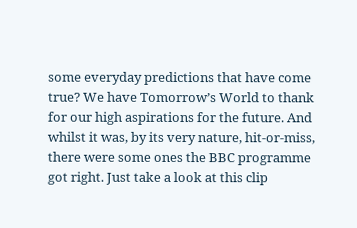some everyday predictions that have come true? We have Tomorrow’s World to thank for our high aspirations for the future. And whilst it was, by its very nature, hit-or-miss, there were some ones the BBC programme got right. Just take a look at this clip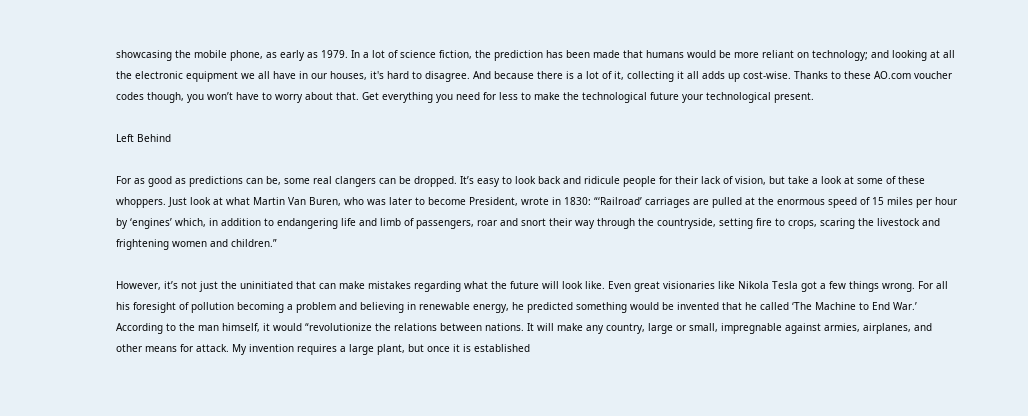showcasing the mobile phone, as early as 1979. In a lot of science fiction, the prediction has been made that humans would be more reliant on technology; and looking at all the electronic equipment we all have in our houses, it's hard to disagree. And because there is a lot of it, collecting it all adds up cost-wise. Thanks to these AO.com voucher codes though, you won’t have to worry about that. Get everything you need for less to make the technological future your technological present.

Left Behind

For as good as predictions can be, some real clangers can be dropped. It’s easy to look back and ridicule people for their lack of vision, but take a look at some of these whoppers. Just look at what Martin Van Buren, who was later to become President, wrote in 1830: “‘Railroad’ carriages are pulled at the enormous speed of 15 miles per hour by ‘engines’ which, in addition to endangering life and limb of passengers, roar and snort their way through the countryside, setting fire to crops, scaring the livestock and frightening women and children.”

However, it’s not just the uninitiated that can make mistakes regarding what the future will look like. Even great visionaries like Nikola Tesla got a few things wrong. For all his foresight of pollution becoming a problem and believing in renewable energy, he predicted something would be invented that he called ‘The Machine to End War.’ According to the man himself, it would “revolutionize the relations between nations. It will make any country, large or small, impregnable against armies, airplanes, and other means for attack. My invention requires a large plant, but once it is established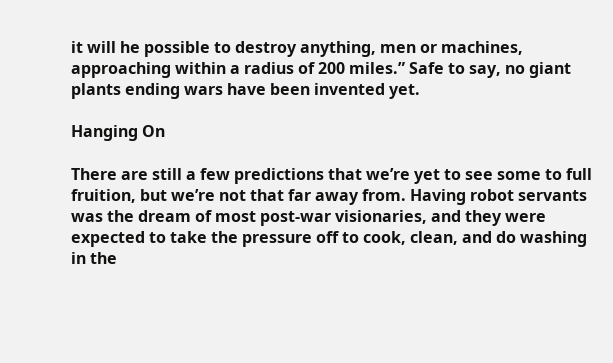it will he possible to destroy anything, men or machines, approaching within a radius of 200 miles.” Safe to say, no giant plants ending wars have been invented yet.

Hanging On

There are still a few predictions that we’re yet to see some to full fruition, but we’re not that far away from. Having robot servants was the dream of most post-war visionaries, and they were expected to take the pressure off to cook, clean, and do washing in the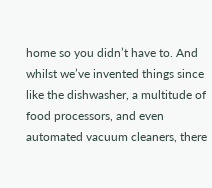home so you didn’t have to. And whilst we’ve invented things since like the dishwasher, a multitude of food processors, and even automated vacuum cleaners, there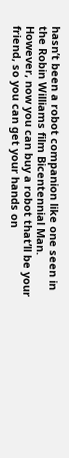hasn’t been a robot companion like one seen in the Robin Williams film Bicentennial Man. However, now you can buy a robot that’ll be your friend, so you can get your hands on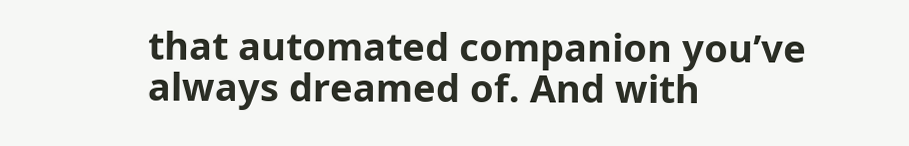that automated companion you’ve always dreamed of. And with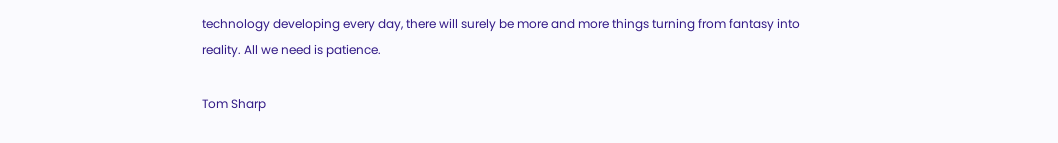technology developing every day, there will surely be more and more things turning from fantasy into reality. All we need is patience.

Tom Sharp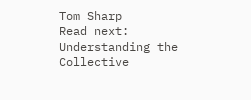Tom Sharp
Read next: Understanding the Collective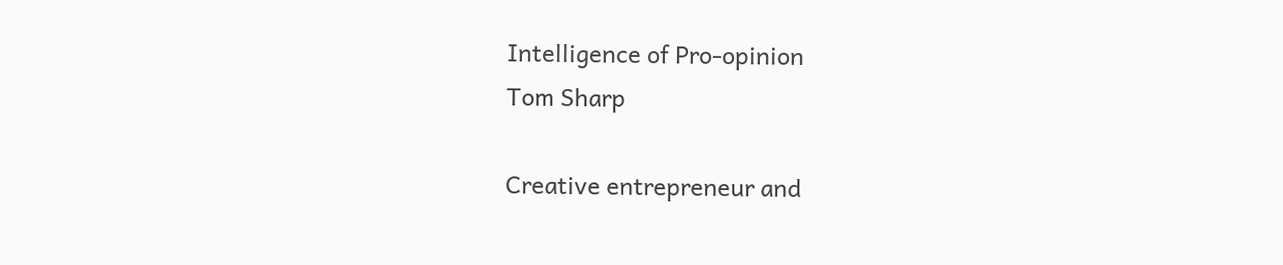Intelligence of Pro-opinion
Tom Sharp

Creative entrepreneur and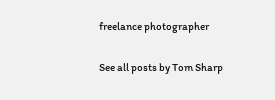freelance photographer

See all posts by Tom Sharp